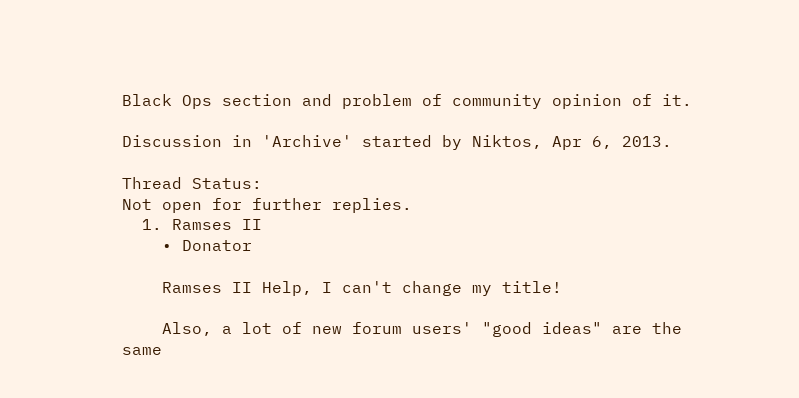Black Ops section and problem of community opinion of it.

Discussion in 'Archive' started by Niktos, Apr 6, 2013.

Thread Status:
Not open for further replies.
  1. Ramses II
    • Donator

    Ramses II Help, I can't change my title!

    Also, a lot of new forum users' "good ideas" are the same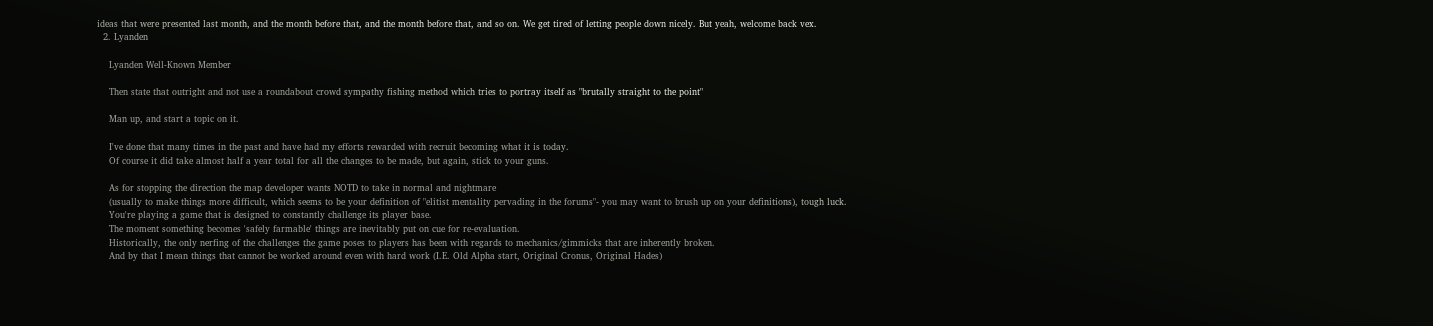ideas that were presented last month, and the month before that, and the month before that, and so on. We get tired of letting people down nicely. But yeah, welcome back vex.
  2. Lyanden

    Lyanden Well-Known Member

    Then state that outright and not use a roundabout crowd sympathy fishing method which tries to portray itself as "brutally straight to the point"

    Man up, and start a topic on it.

    I've done that many times in the past and have had my efforts rewarded with recruit becoming what it is today.
    Of course it did take almost half a year total for all the changes to be made, but again, stick to your guns.

    As for stopping the direction the map developer wants NOTD to take in normal and nightmare
    (usually to make things more difficult, which seems to be your definition of "elitist mentality pervading in the forums"- you may want to brush up on your definitions), tough luck.
    You're playing a game that is designed to constantly challenge its player base.
    The moment something becomes 'safely farmable' things are inevitably put on cue for re-evaluation.
    Historically, the only nerfing of the challenges the game poses to players has been with regards to mechanics/gimmicks that are inherently broken.
    And by that I mean things that cannot be worked around even with hard work (I.E. Old Alpha start, Original Cronus, Original Hades)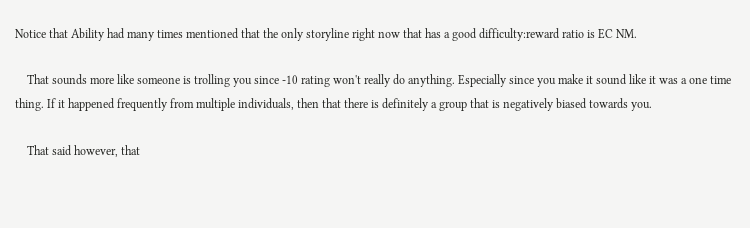Notice that Ability had many times mentioned that the only storyline right now that has a good difficulty:reward ratio is EC NM.

    That sounds more like someone is trolling you since -10 rating won't really do anything. Especially since you make it sound like it was a one time thing. If it happened frequently from multiple individuals, then that there is definitely a group that is negatively biased towards you.

    That said however, that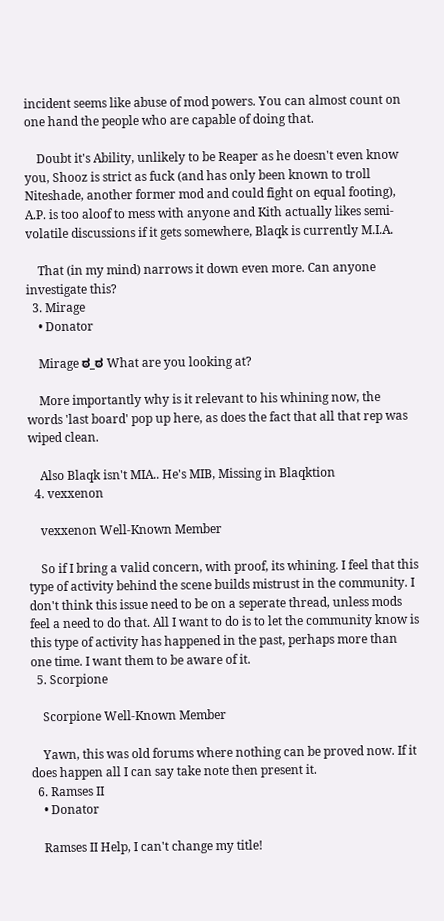incident seems like abuse of mod powers. You can almost count on one hand the people who are capable of doing that.

    Doubt it's Ability, unlikely to be Reaper as he doesn't even know you, Shooz is strict as fuck (and has only been known to troll Niteshade, another former mod and could fight on equal footing), A.P. is too aloof to mess with anyone and Kith actually likes semi-volatile discussions if it gets somewhere, Blaqk is currently M.I.A.

    That (in my mind) narrows it down even more. Can anyone investigate this?
  3. Mirage
    • Donator

    Mirage ಠ_ಠ What are you looking at?

    More importantly why is it relevant to his whining now, the words 'last board' pop up here, as does the fact that all that rep was wiped clean.

    Also Blaqk isn't MIA.. He's MIB, Missing in Blaqktion
  4. vexxenon

    vexxenon Well-Known Member

    So if I bring a valid concern, with proof, its whining. I feel that this type of activity behind the scene builds mistrust in the community. I don't think this issue need to be on a seperate thread, unless mods feel a need to do that. All I want to do is to let the community know is this type of activity has happened in the past, perhaps more than one time. I want them to be aware of it.
  5. Scorpione

    Scorpione Well-Known Member

    Yawn, this was old forums where nothing can be proved now. If it does happen all I can say take note then present it.
  6. Ramses II
    • Donator

    Ramses II Help, I can't change my title!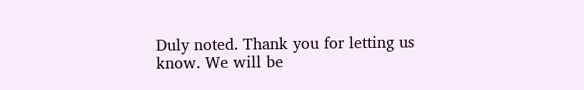Duly noted. Thank you for letting us know. We will be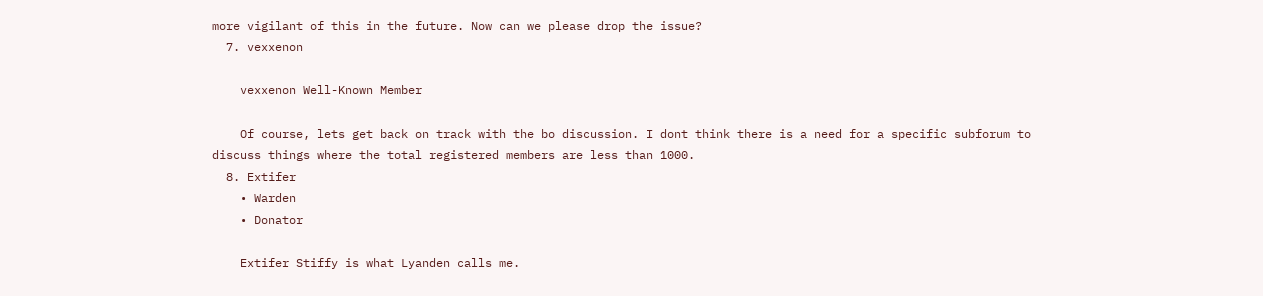more vigilant of this in the future. Now can we please drop the issue?
  7. vexxenon

    vexxenon Well-Known Member

    Of course, lets get back on track with the bo discussion. I dont think there is a need for a specific subforum to discuss things where the total registered members are less than 1000.
  8. Extifer
    • Warden
    • Donator

    Extifer Stiffy is what Lyanden calls me.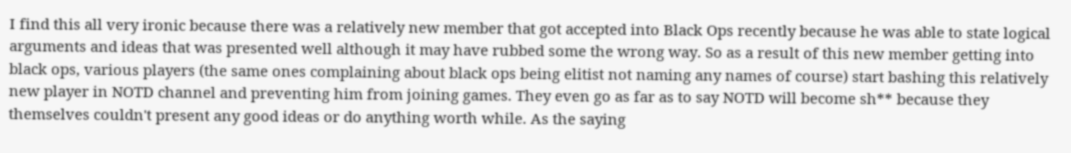I find this all very ironic because there was a relatively new member that got accepted into Black Ops recently because he was able to state logical arguments and ideas that was presented well although it may have rubbed some the wrong way. So as a result of this new member getting into black ops, various players (the same ones complaining about black ops being elitist not naming any names of course) start bashing this relatively new player in NOTD channel and preventing him from joining games. They even go as far as to say NOTD will become sh** because they themselves couldn't present any good ideas or do anything worth while. As the saying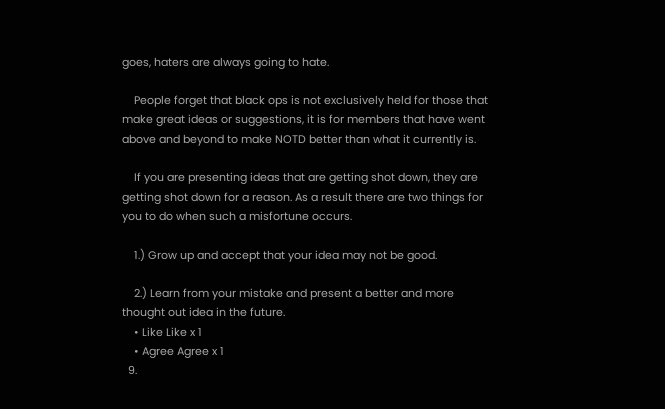goes, haters are always going to hate.

    People forget that black ops is not exclusively held for those that make great ideas or suggestions, it is for members that have went above and beyond to make NOTD better than what it currently is.

    If you are presenting ideas that are getting shot down, they are getting shot down for a reason. As a result there are two things for you to do when such a misfortune occurs.

    1.) Grow up and accept that your idea may not be good.

    2.) Learn from your mistake and present a better and more thought out idea in the future.
    • Like Like x 1
    • Agree Agree x 1
  9.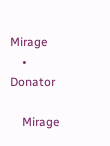Mirage
    • Donator

    Mirage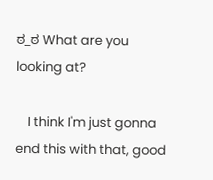ಠ_ಠ What are you looking at?

    I think I'm just gonna end this with that, good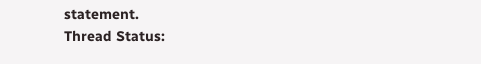statement.
Thread Status: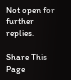Not open for further replies.

Share This Page